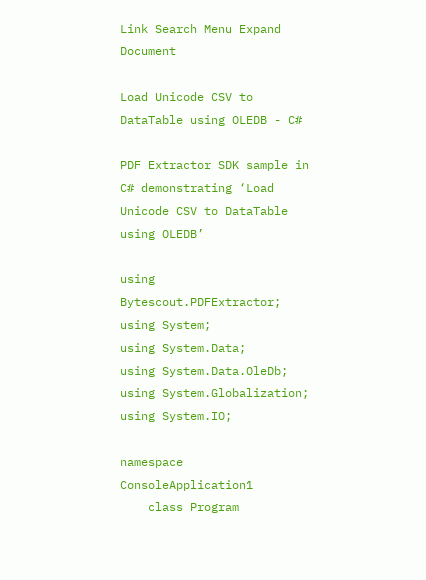Link Search Menu Expand Document

Load Unicode CSV to DataTable using OLEDB - C#

PDF Extractor SDK sample in C# demonstrating ‘Load Unicode CSV to DataTable using OLEDB’

using Bytescout.PDFExtractor;
using System;
using System.Data;
using System.Data.OleDb;
using System.Globalization;
using System.IO;

namespace ConsoleApplication1
    class Program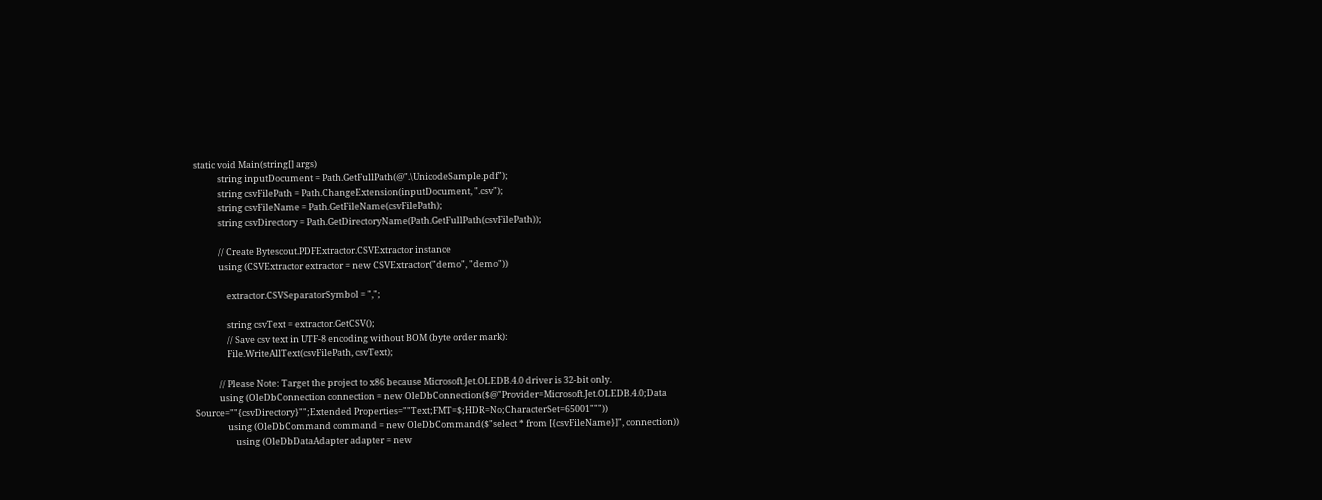static void Main(string[] args)
            string inputDocument = Path.GetFullPath(@".\UnicodeSample.pdf");
            string csvFilePath = Path.ChangeExtension(inputDocument, ".csv");
            string csvFileName = Path.GetFileName(csvFilePath);
            string csvDirectory = Path.GetDirectoryName(Path.GetFullPath(csvFilePath));

            // Create Bytescout.PDFExtractor.CSVExtractor instance
            using (CSVExtractor extractor = new CSVExtractor("demo", "demo"))

                extractor.CSVSeparatorSymbol = ",";

                string csvText = extractor.GetCSV();
                // Save csv text in UTF-8 encoding without BOM (byte order mark):
                File.WriteAllText(csvFilePath, csvText);

            // Please Note: Target the project to x86 because Microsoft.Jet.OLEDB.4.0 driver is 32-bit only.
            using (OleDbConnection connection = new OleDbConnection($@"Provider=Microsoft.Jet.OLEDB.4.0;Data Source=""{csvDirectory}"";Extended Properties=""Text;FMT=$;HDR=No;CharacterSet=65001"""))
                using (OleDbCommand command = new OleDbCommand($"select * from [{csvFileName}]", connection))
                    using (OleDbDataAdapter adapter = new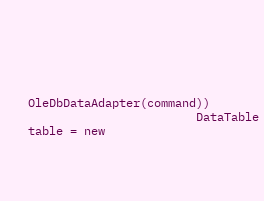OleDbDataAdapter(command))
                        DataTable table = new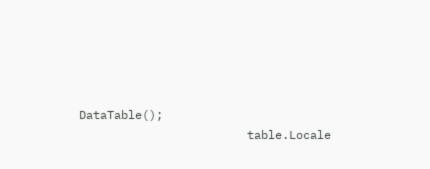DataTable();
                        table.Locale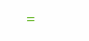=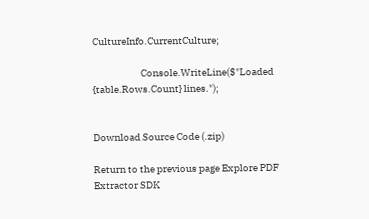CultureInfo.CurrentCulture;

                        Console.WriteLine($"Loaded {table.Rows.Count} lines.");


Download Source Code (.zip)

Return to the previous page Explore PDF Extractor SDK